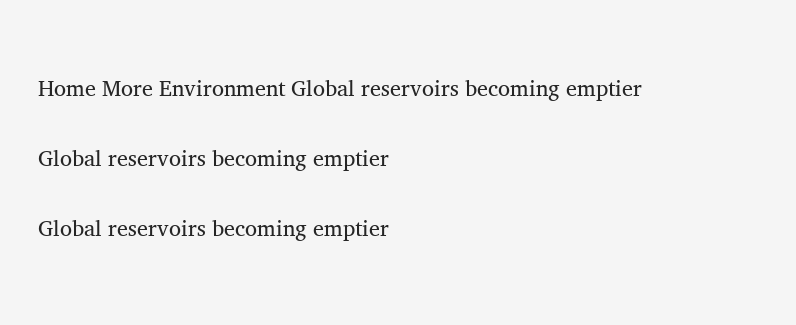Home More Environment Global reservoirs becoming emptier

Global reservoirs becoming emptier

Global reservoirs becoming emptier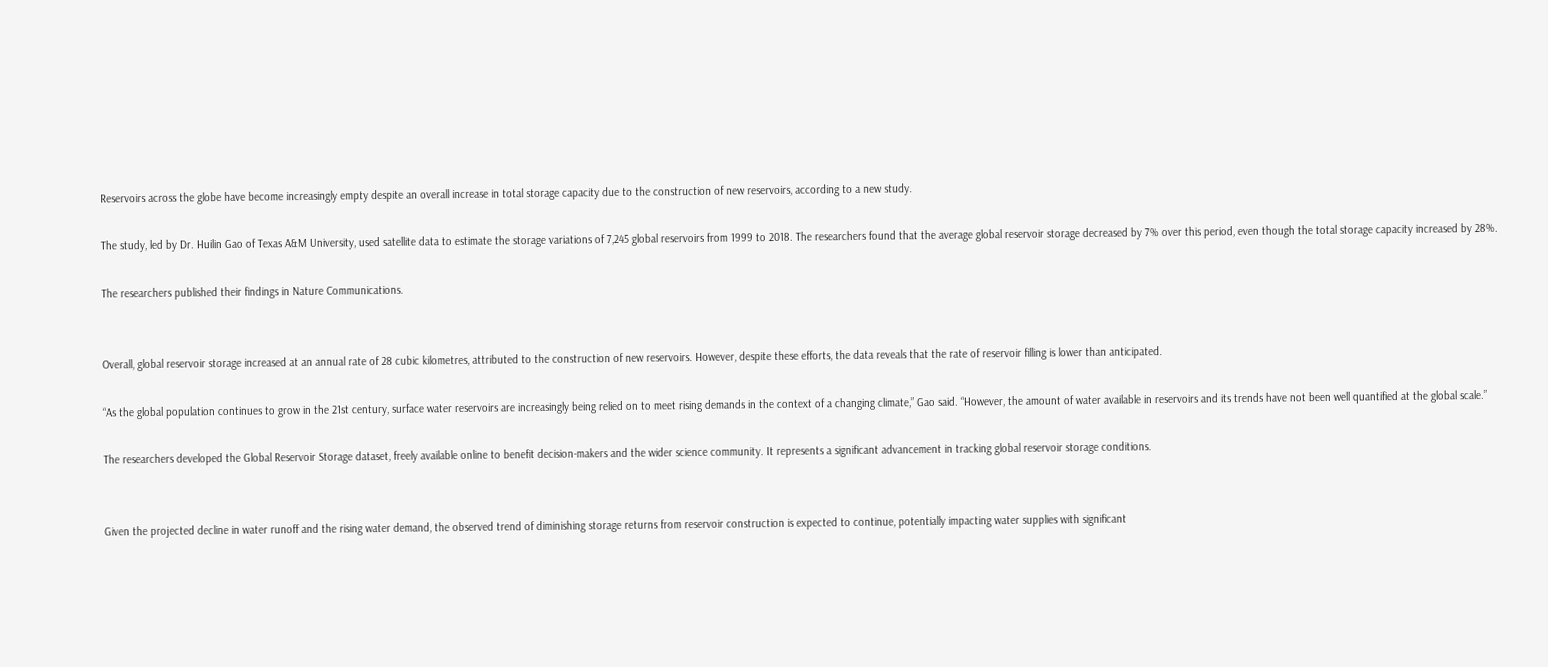Reservoirs across the globe have become increasingly empty despite an overall increase in total storage capacity due to the construction of new reservoirs, according to a new study.

The study, led by Dr. Huilin Gao of Texas A&M University, used satellite data to estimate the storage variations of 7,245 global reservoirs from 1999 to 2018. The researchers found that the average global reservoir storage decreased by 7% over this period, even though the total storage capacity increased by 28%.

The researchers published their findings in Nature Communications.


Overall, global reservoir storage increased at an annual rate of 28 cubic kilometres, attributed to the construction of new reservoirs. However, despite these efforts, the data reveals that the rate of reservoir filling is lower than anticipated.

“As the global population continues to grow in the 21st century, surface water reservoirs are increasingly being relied on to meet rising demands in the context of a changing climate,” Gao said. “However, the amount of water available in reservoirs and its trends have not been well quantified at the global scale.”

The researchers developed the Global Reservoir Storage dataset, freely available online to benefit decision-makers and the wider science community. It represents a significant advancement in tracking global reservoir storage conditions.


Given the projected decline in water runoff and the rising water demand, the observed trend of diminishing storage returns from reservoir construction is expected to continue, potentially impacting water supplies with significant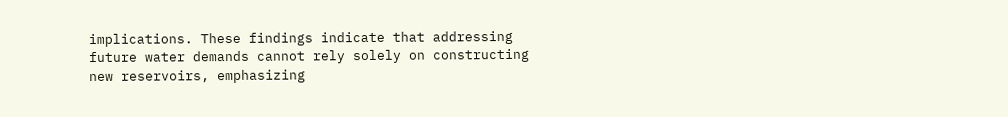implications. These findings indicate that addressing future water demands cannot rely solely on constructing new reservoirs, emphasizing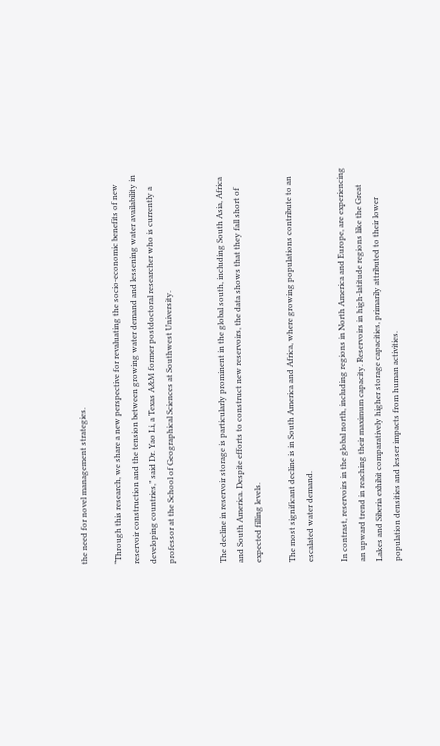the need for novel management strategies.

“Through this research, we share a new perspective for revaluating the socio-economic benefits of new reservoir construction and the tension between growing water demand and lessening water availability in developing countries,” said Dr. Yao Li, a Texas A&M former postdoctoral researcher who is currently a professor at the School of Geographical Sciences at Southwest University.


The decline in reservoir storage is particularly prominent in the global south, including South Asia, Africa and South America. Despite efforts to construct new reservoirs, the data shows that they fall short of expected filling levels.

The most significant decline is in South America and Africa, where growing populations contribute to an escalated water demand.

In contrast, reservoirs in the global north, including regions in North America and Europe, are experiencing an upward trend in reaching their maximum capacity. Reservoirs in high-latitude regions like the Great Lakes and Siberia exhibit comparatively higher storage capacities, primarily attributed to their lower population densities and lesser impacts from human activities.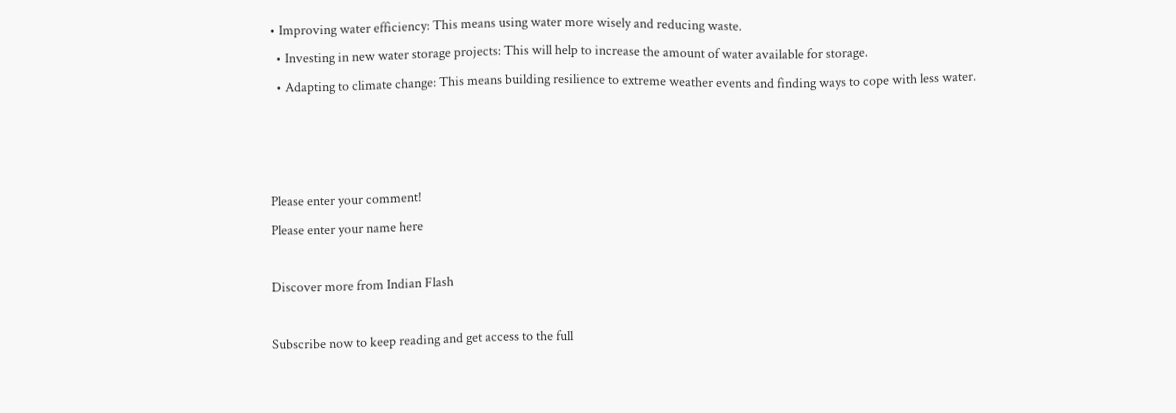• Improving water efficiency: This means using water more wisely and reducing waste.
  • Investing in new water storage projects: This will help to increase the amount of water available for storage.
  • Adapting to climate change: This means building resilience to extreme weather events and finding ways to cope with less water.



Please enter your comment!
Please enter your name here

Discover more from Indian Flash

Subscribe now to keep reading and get access to the full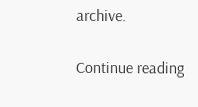archive.

Continue reading